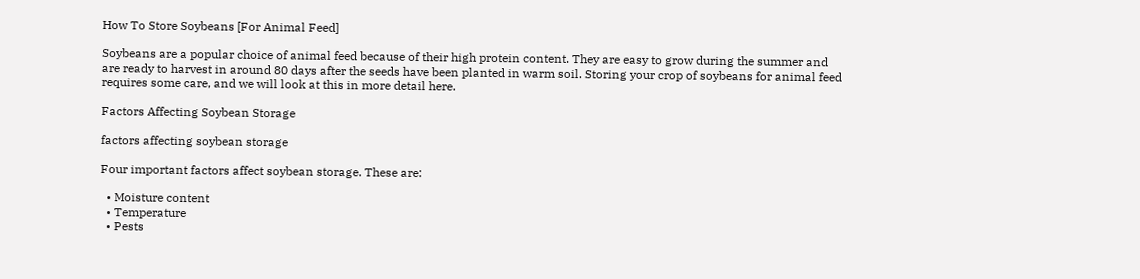How To Store Soybeans [For Animal Feed]

Soybeans are a popular choice of animal feed because of their high protein content. They are easy to grow during the summer and are ready to harvest in around 80 days after the seeds have been planted in warm soil. Storing your crop of soybeans for animal feed requires some care, and we will look at this in more detail here.

Factors Affecting Soybean Storage

factors affecting soybean storage

Four important factors affect soybean storage. These are:

  • Moisture content
  • Temperature
  • Pests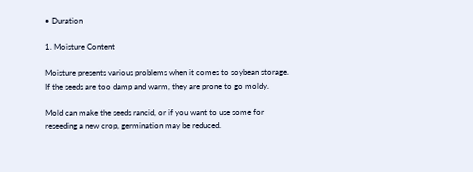• Duration

1. Moisture Content

Moisture presents various problems when it comes to soybean storage. If the seeds are too damp and warm, they are prone to go moldy.

Mold can make the seeds rancid, or if you want to use some for reseeding a new crop, germination may be reduced.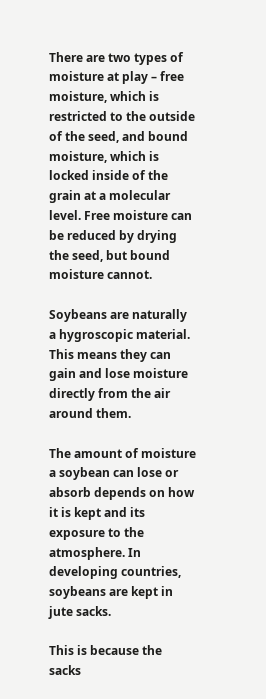There are two types of moisture at play – free moisture, which is restricted to the outside of the seed, and bound moisture, which is locked inside of the grain at a molecular level. Free moisture can be reduced by drying the seed, but bound moisture cannot.

Soybeans are naturally a hygroscopic material. This means they can gain and lose moisture directly from the air around them.

The amount of moisture a soybean can lose or absorb depends on how it is kept and its exposure to the atmosphere. In developing countries, soybeans are kept in jute sacks.

This is because the sacks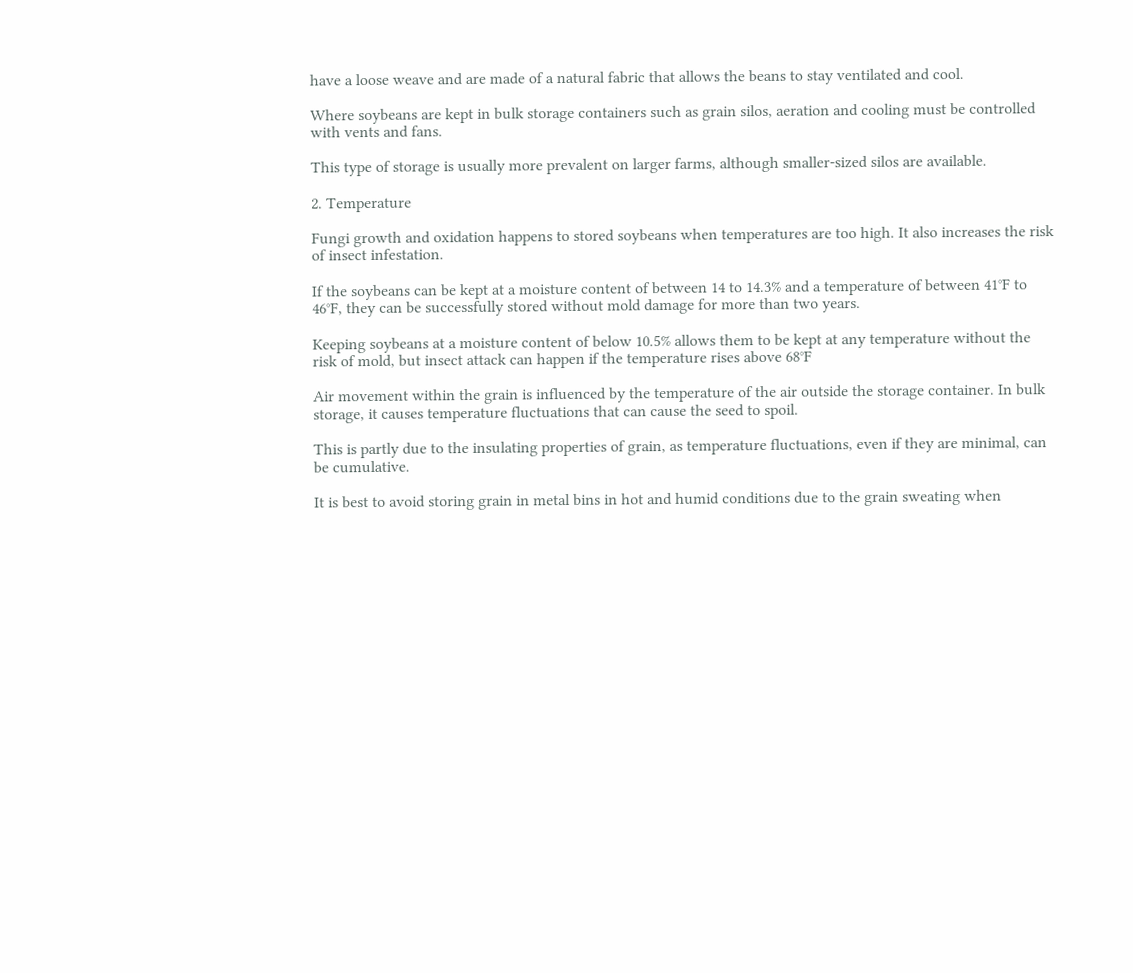have a loose weave and are made of a natural fabric that allows the beans to stay ventilated and cool.

Where soybeans are kept in bulk storage containers such as grain silos, aeration and cooling must be controlled with vents and fans.

This type of storage is usually more prevalent on larger farms, although smaller-sized silos are available.

2. Temperature

Fungi growth and oxidation happens to stored soybeans when temperatures are too high. It also increases the risk of insect infestation.

If the soybeans can be kept at a moisture content of between 14 to 14.3% and a temperature of between 41°F to 46°F, they can be successfully stored without mold damage for more than two years.

Keeping soybeans at a moisture content of below 10.5% allows them to be kept at any temperature without the risk of mold, but insect attack can happen if the temperature rises above 68°F

Air movement within the grain is influenced by the temperature of the air outside the storage container. In bulk storage, it causes temperature fluctuations that can cause the seed to spoil.

This is partly due to the insulating properties of grain, as temperature fluctuations, even if they are minimal, can be cumulative.

It is best to avoid storing grain in metal bins in hot and humid conditions due to the grain sweating when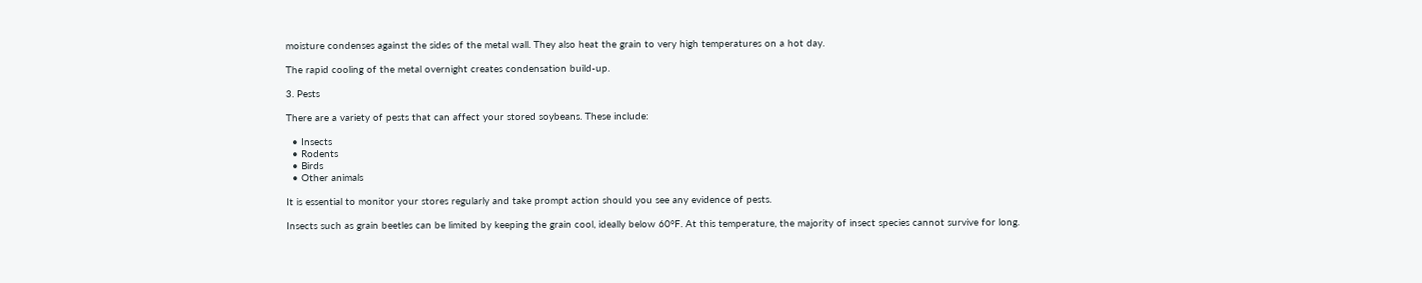moisture condenses against the sides of the metal wall. They also heat the grain to very high temperatures on a hot day.

The rapid cooling of the metal overnight creates condensation build-up.

3. Pests

There are a variety of pests that can affect your stored soybeans. These include:

  • Insects
  • Rodents
  • Birds
  • Other animals

It is essential to monitor your stores regularly and take prompt action should you see any evidence of pests.

Insects such as grain beetles can be limited by keeping the grain cool, ideally below 60°F. At this temperature, the majority of insect species cannot survive for long.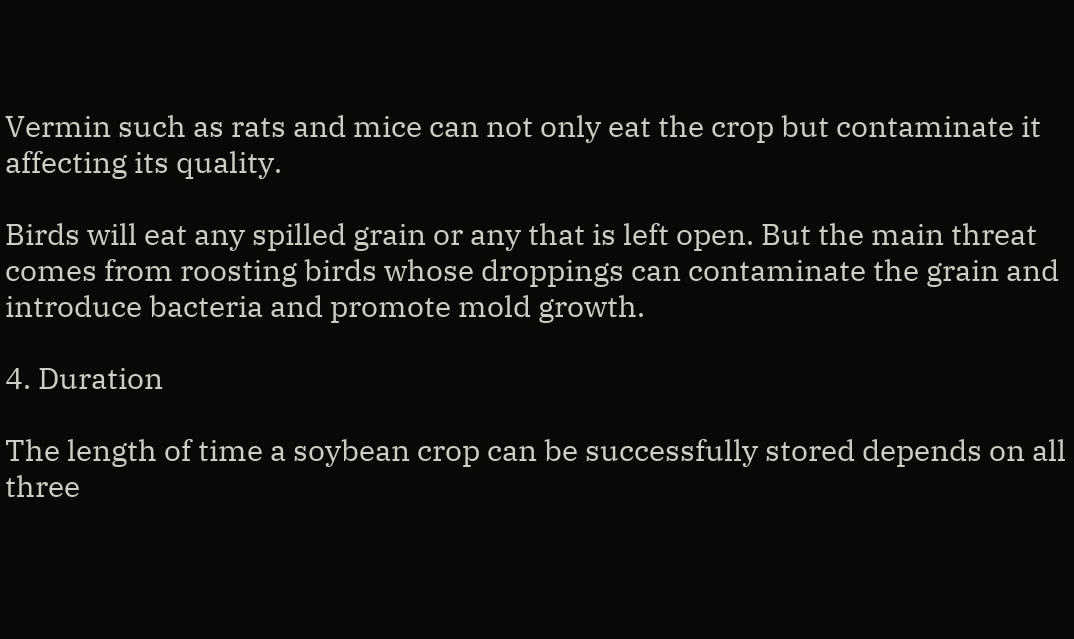Vermin such as rats and mice can not only eat the crop but contaminate it affecting its quality.

Birds will eat any spilled grain or any that is left open. But the main threat comes from roosting birds whose droppings can contaminate the grain and introduce bacteria and promote mold growth.

4. Duration

The length of time a soybean crop can be successfully stored depends on all three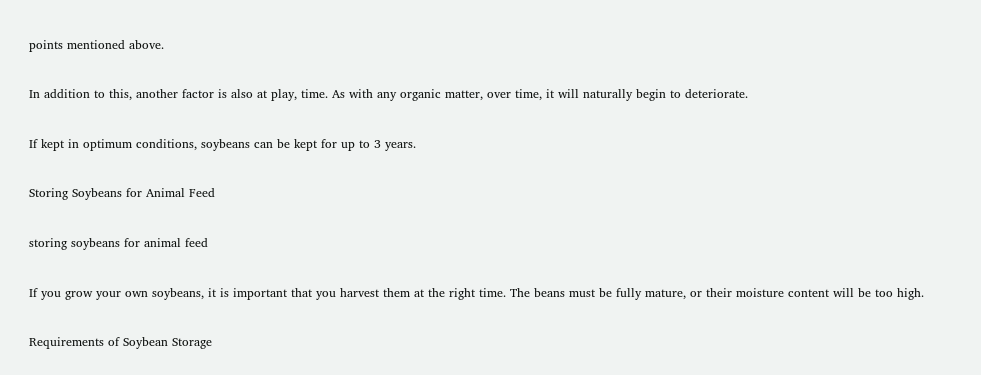points mentioned above.

In addition to this, another factor is also at play, time. As with any organic matter, over time, it will naturally begin to deteriorate.

If kept in optimum conditions, soybeans can be kept for up to 3 years.

Storing Soybeans for Animal Feed

storing soybeans for animal feed

If you grow your own soybeans, it is important that you harvest them at the right time. The beans must be fully mature, or their moisture content will be too high.

Requirements of Soybean Storage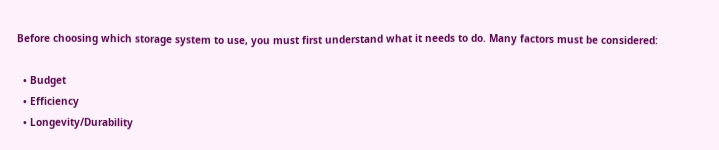Before choosing which storage system to use, you must first understand what it needs to do. Many factors must be considered:

  • Budget
  • Efficiency
  • Longevity/Durability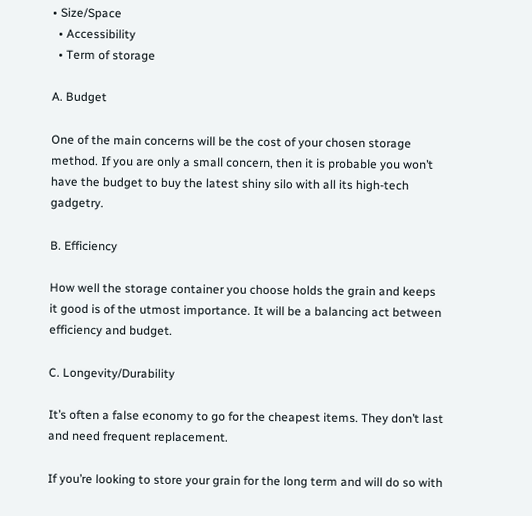• Size/Space
  • Accessibility
  • Term of storage

A. Budget

One of the main concerns will be the cost of your chosen storage method. If you are only a small concern, then it is probable you won’t have the budget to buy the latest shiny silo with all its high-tech gadgetry.

B. Efficiency

How well the storage container you choose holds the grain and keeps it good is of the utmost importance. It will be a balancing act between efficiency and budget.

C. Longevity/Durability

It’s often a false economy to go for the cheapest items. They don’t last and need frequent replacement.

If you’re looking to store your grain for the long term and will do so with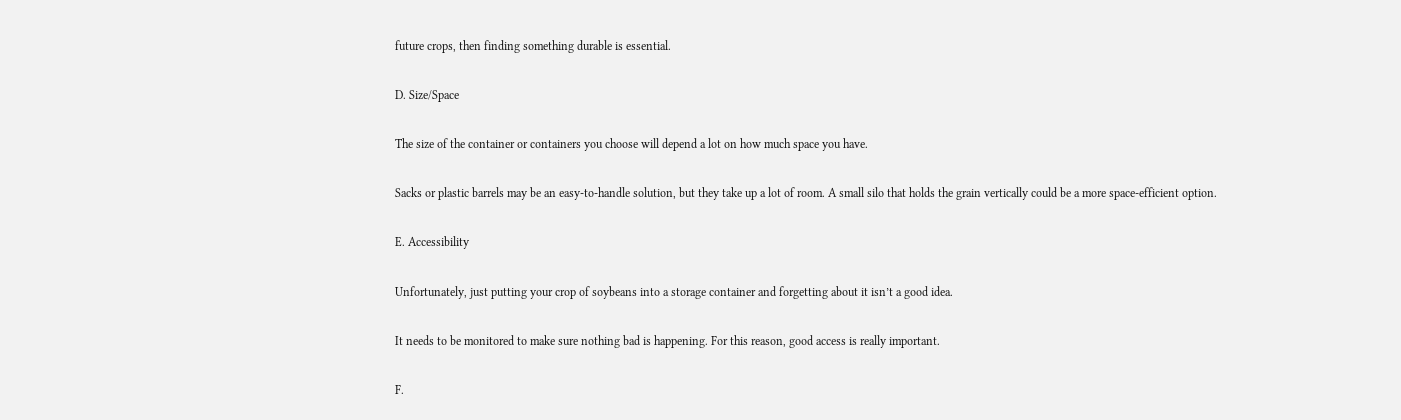future crops, then finding something durable is essential.

D. Size/Space

The size of the container or containers you choose will depend a lot on how much space you have.

Sacks or plastic barrels may be an easy-to-handle solution, but they take up a lot of room. A small silo that holds the grain vertically could be a more space-efficient option.

E. Accessibility

Unfortunately, just putting your crop of soybeans into a storage container and forgetting about it isn’t a good idea.

It needs to be monitored to make sure nothing bad is happening. For this reason, good access is really important.

F.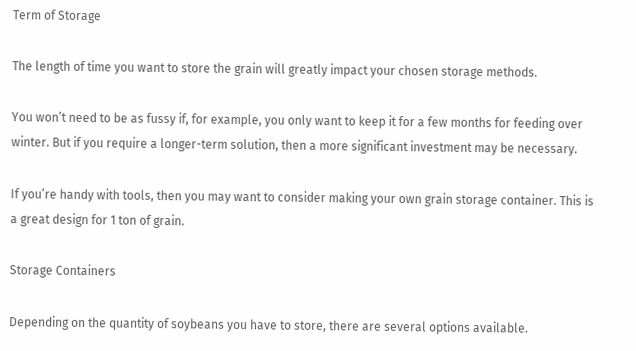Term of Storage

The length of time you want to store the grain will greatly impact your chosen storage methods.

You won’t need to be as fussy if, for example, you only want to keep it for a few months for feeding over winter. But if you require a longer-term solution, then a more significant investment may be necessary.

If you’re handy with tools, then you may want to consider making your own grain storage container. This is a great design for 1 ton of grain.

Storage Containers

Depending on the quantity of soybeans you have to store, there are several options available.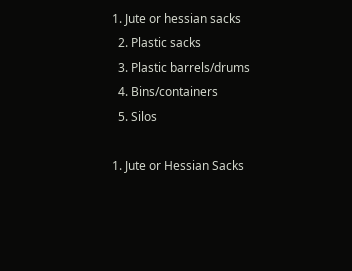1. Jute or hessian sacks
  2. Plastic sacks
  3. Plastic barrels/drums
  4. Bins/containers
  5. Silos

1. Jute or Hessian Sacks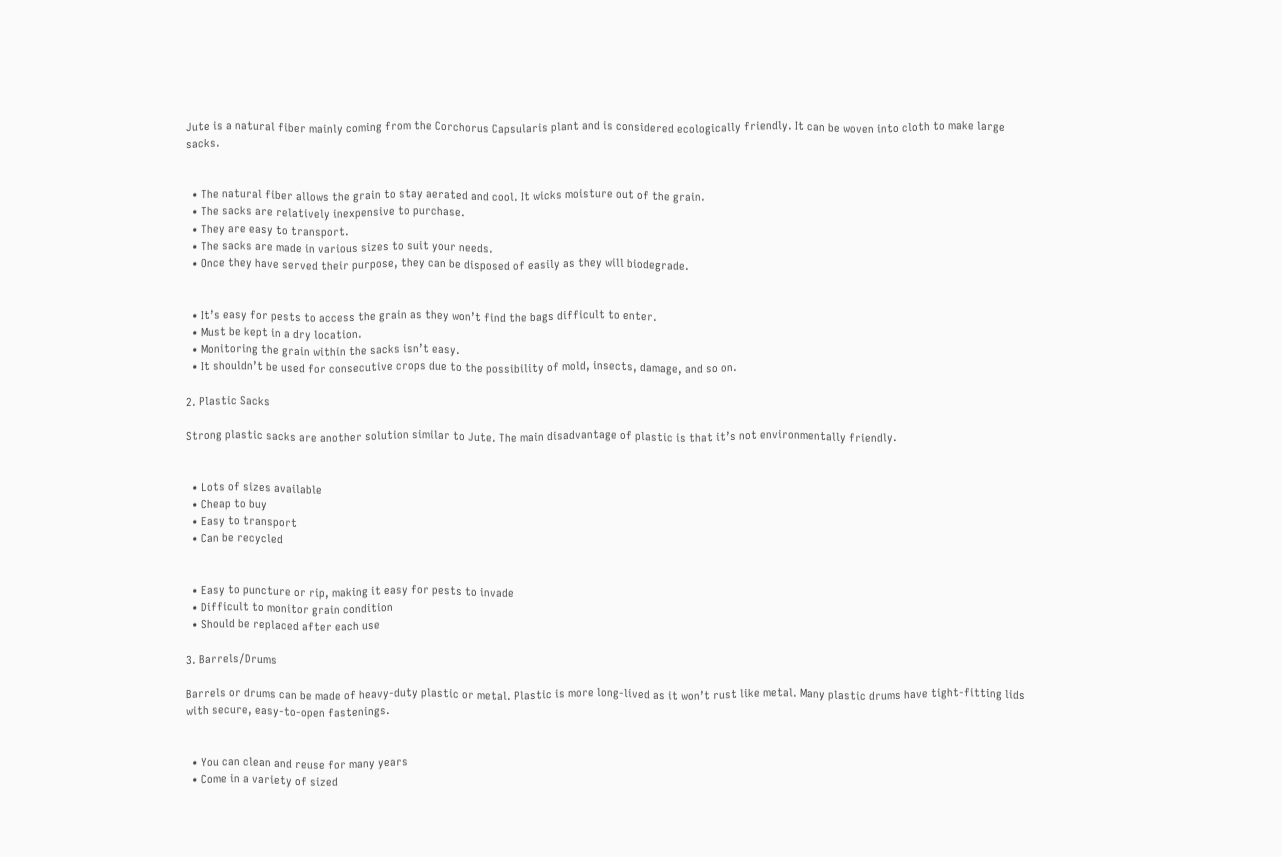Jute is a natural fiber mainly coming from the Corchorus Capsularis plant and is considered ecologically friendly. It can be woven into cloth to make large sacks.


  • The natural fiber allows the grain to stay aerated and cool. It wicks moisture out of the grain.
  • The sacks are relatively inexpensive to purchase.
  • They are easy to transport.
  • The sacks are made in various sizes to suit your needs.
  • Once they have served their purpose, they can be disposed of easily as they will biodegrade.


  • It’s easy for pests to access the grain as they won’t find the bags difficult to enter.
  • Must be kept in a dry location.
  • Monitoring the grain within the sacks isn’t easy.
  • It shouldn’t be used for consecutive crops due to the possibility of mold, insects, damage, and so on.

2. Plastic Sacks

Strong plastic sacks are another solution similar to Jute. The main disadvantage of plastic is that it’s not environmentally friendly.


  • Lots of sizes available
  • Cheap to buy
  • Easy to transport
  • Can be recycled


  • Easy to puncture or rip, making it easy for pests to invade
  • Difficult to monitor grain condition
  • Should be replaced after each use

3. Barrels/Drums

Barrels or drums can be made of heavy-duty plastic or metal. Plastic is more long-lived as it won’t rust like metal. Many plastic drums have tight-fitting lids with secure, easy-to-open fastenings.


  • You can clean and reuse for many years
  • Come in a variety of sized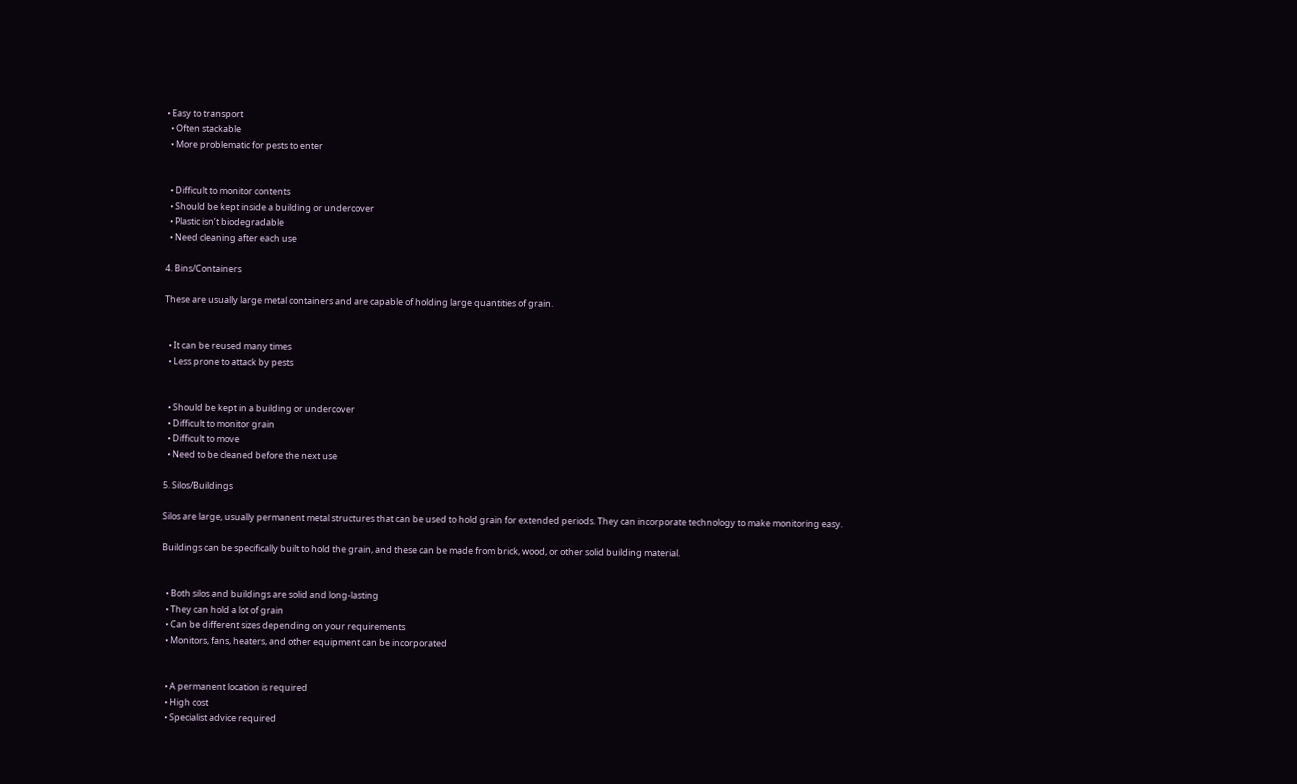• Easy to transport
  • Often stackable
  • More problematic for pests to enter


  • Difficult to monitor contents
  • Should be kept inside a building or undercover
  • Plastic isn’t biodegradable
  • Need cleaning after each use

4. Bins/Containers

These are usually large metal containers and are capable of holding large quantities of grain.


  • It can be reused many times
  • Less prone to attack by pests


  • Should be kept in a building or undercover
  • Difficult to monitor grain
  • Difficult to move
  • Need to be cleaned before the next use

5. Silos/Buildings

Silos are large, usually permanent metal structures that can be used to hold grain for extended periods. They can incorporate technology to make monitoring easy.

Buildings can be specifically built to hold the grain, and these can be made from brick, wood, or other solid building material.


  • Both silos and buildings are solid and long-lasting
  • They can hold a lot of grain
  • Can be different sizes depending on your requirements
  • Monitors, fans, heaters, and other equipment can be incorporated


  • A permanent location is required
  • High cost
  • Specialist advice required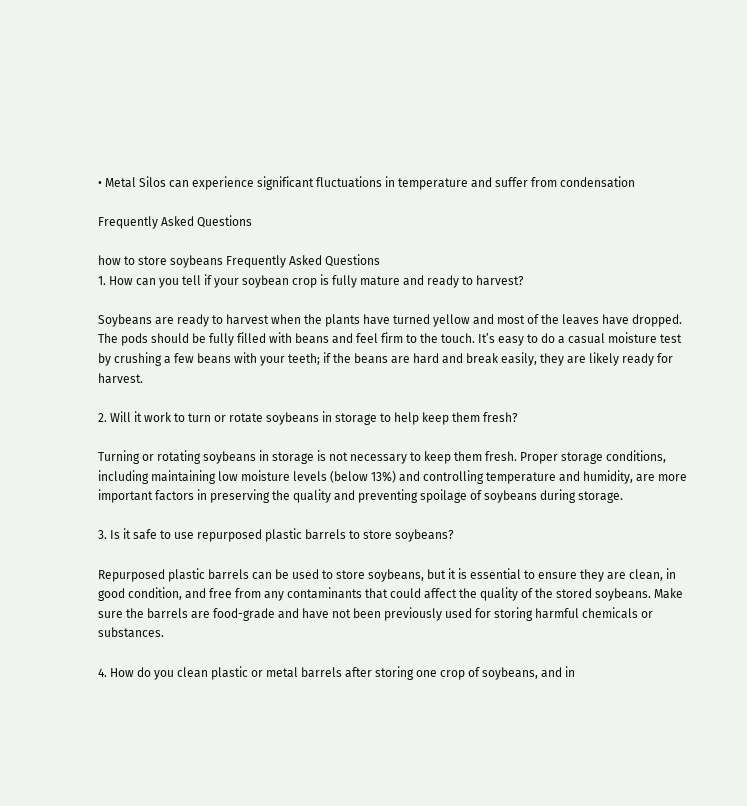• Metal Silos can experience significant fluctuations in temperature and suffer from condensation

Frequently Asked Questions

how to store soybeans Frequently Asked Questions
1. How can you tell if your soybean crop is fully mature and ready to harvest?

Soybeans are ready to harvest when the plants have turned yellow and most of the leaves have dropped. The pods should be fully filled with beans and feel firm to the touch. It’s easy to do a casual moisture test by crushing a few beans with your teeth; if the beans are hard and break easily, they are likely ready for harvest.

2. Will it work to turn or rotate soybeans in storage to help keep them fresh?

Turning or rotating soybeans in storage is not necessary to keep them fresh. Proper storage conditions, including maintaining low moisture levels (below 13%) and controlling temperature and humidity, are more important factors in preserving the quality and preventing spoilage of soybeans during storage.

3. Is it safe to use repurposed plastic barrels to store soybeans?

Repurposed plastic barrels can be used to store soybeans, but it is essential to ensure they are clean, in good condition, and free from any contaminants that could affect the quality of the stored soybeans. Make sure the barrels are food-grade and have not been previously used for storing harmful chemicals or substances.

4. How do you clean plastic or metal barrels after storing one crop of soybeans, and in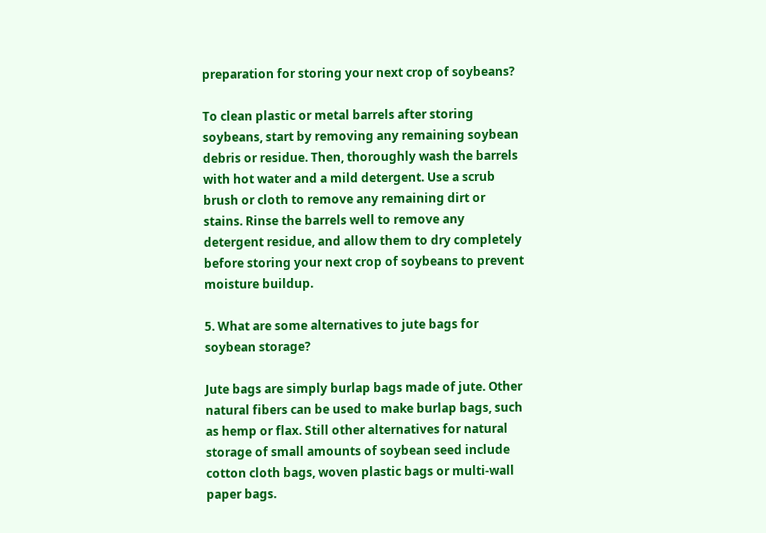preparation for storing your next crop of soybeans?

To clean plastic or metal barrels after storing soybeans, start by removing any remaining soybean debris or residue. Then, thoroughly wash the barrels with hot water and a mild detergent. Use a scrub brush or cloth to remove any remaining dirt or stains. Rinse the barrels well to remove any detergent residue, and allow them to dry completely before storing your next crop of soybeans to prevent moisture buildup.

5. What are some alternatives to jute bags for soybean storage?

Jute bags are simply burlap bags made of jute. Other natural fibers can be used to make burlap bags, such as hemp or flax. Still other alternatives for natural storage of small amounts of soybean seed include cotton cloth bags, woven plastic bags or multi-wall paper bags.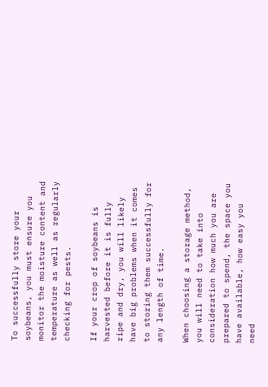To successfully store your soybeans, you must ensure you monitor the moisture content and temperature as well as regularly checking for pests.

If your crop of soybeans is harvested before it is fully ripe and dry, you will likely have big problems when it comes to storing them successfully for any length of time.

When choosing a storage method, you will need to take into consideration how much you are prepared to spend, the space you have available, how easy you need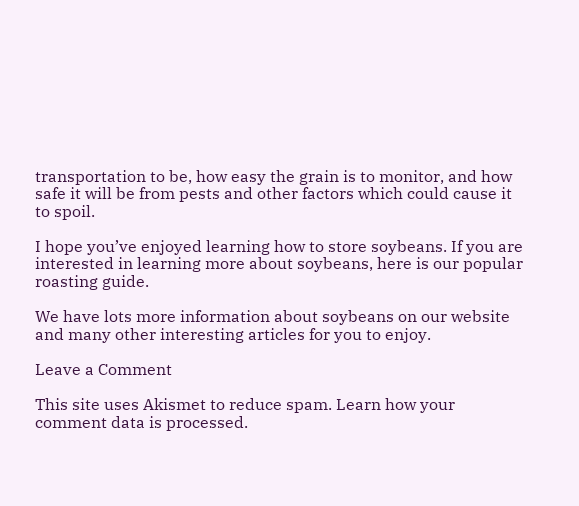transportation to be, how easy the grain is to monitor, and how safe it will be from pests and other factors which could cause it to spoil.

I hope you’ve enjoyed learning how to store soybeans. If you are interested in learning more about soybeans, here is our popular roasting guide.

We have lots more information about soybeans on our website and many other interesting articles for you to enjoy.

Leave a Comment

This site uses Akismet to reduce spam. Learn how your comment data is processed.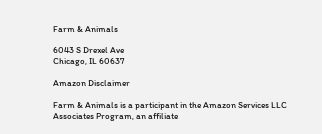Farm & Animals

6043 S Drexel Ave
Chicago, IL 60637

Amazon Disclaimer

Farm & Animals is a participant in the Amazon Services LLC Associates Program, an affiliate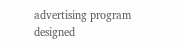advertising program designed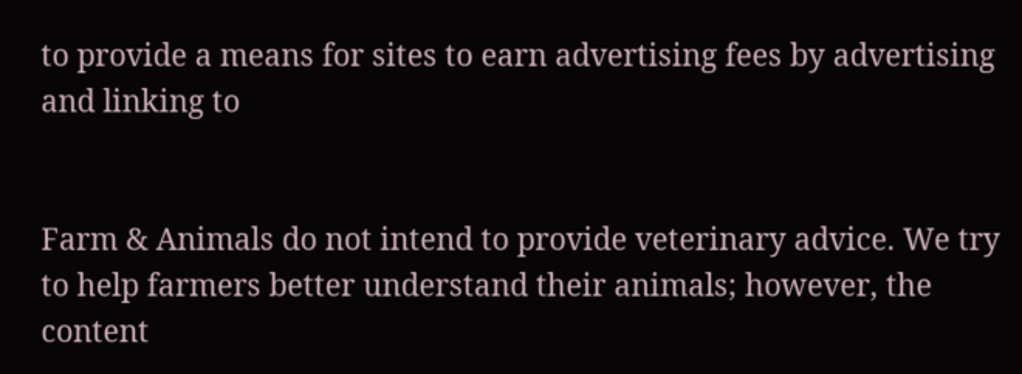to provide a means for sites to earn advertising fees by advertising and linking to


Farm & Animals do not intend to provide veterinary advice. We try to help farmers better understand their animals; however, the content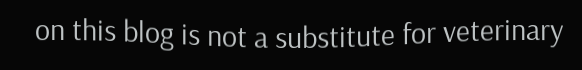on this blog is not a substitute for veterinary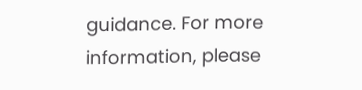guidance. For more information, please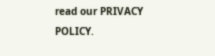read our PRIVACY POLICY.